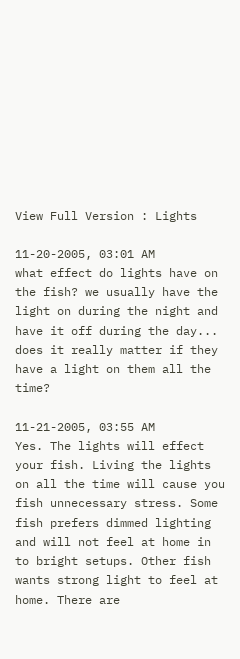View Full Version : Lights

11-20-2005, 03:01 AM
what effect do lights have on the fish? we usually have the light on during the night and have it off during the day... does it really matter if they have a light on them all the time?

11-21-2005, 03:55 AM
Yes. The lights will effect your fish. Living the lights on all the time will cause you fish unnecessary stress. Some fish prefers dimmed lighting and will not feel at home in to bright setups. Other fish wants strong light to feel at home. There are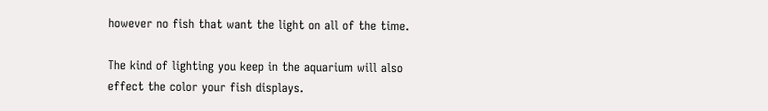however no fish that want the light on all of the time.

The kind of lighting you keep in the aquarium will also effect the color your fish displays.